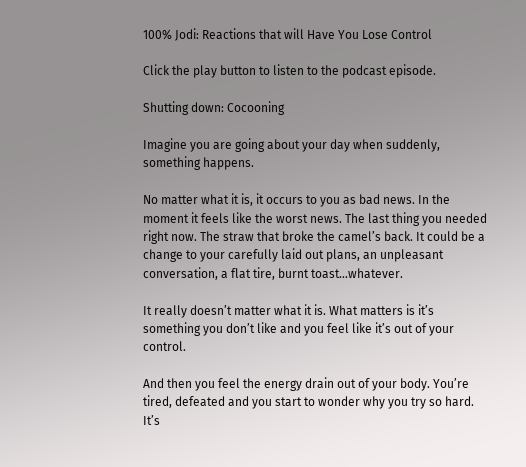100% Jodi: Reactions that will Have You Lose Control

Click the play button to listen to the podcast episode.

Shutting down: Cocooning

Imagine you are going about your day when suddenly, something happens.

No matter what it is, it occurs to you as bad news. In the moment it feels like the worst news. The last thing you needed right now. The straw that broke the camel’s back. It could be a change to your carefully laid out plans, an unpleasant conversation, a flat tire, burnt toast…whatever.

It really doesn’t matter what it is. What matters is it’s something you don’t like and you feel like it’s out of your control.

And then you feel the energy drain out of your body. You’re tired, defeated and you start to wonder why you try so hard. It’s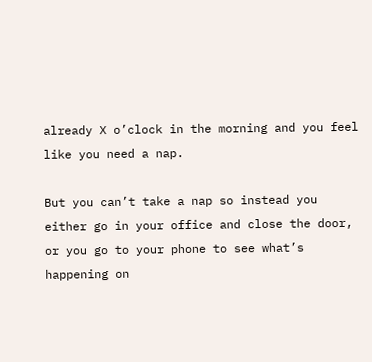already X o’clock in the morning and you feel like you need a nap.

But you can’t take a nap so instead you either go in your office and close the door, or you go to your phone to see what’s happening on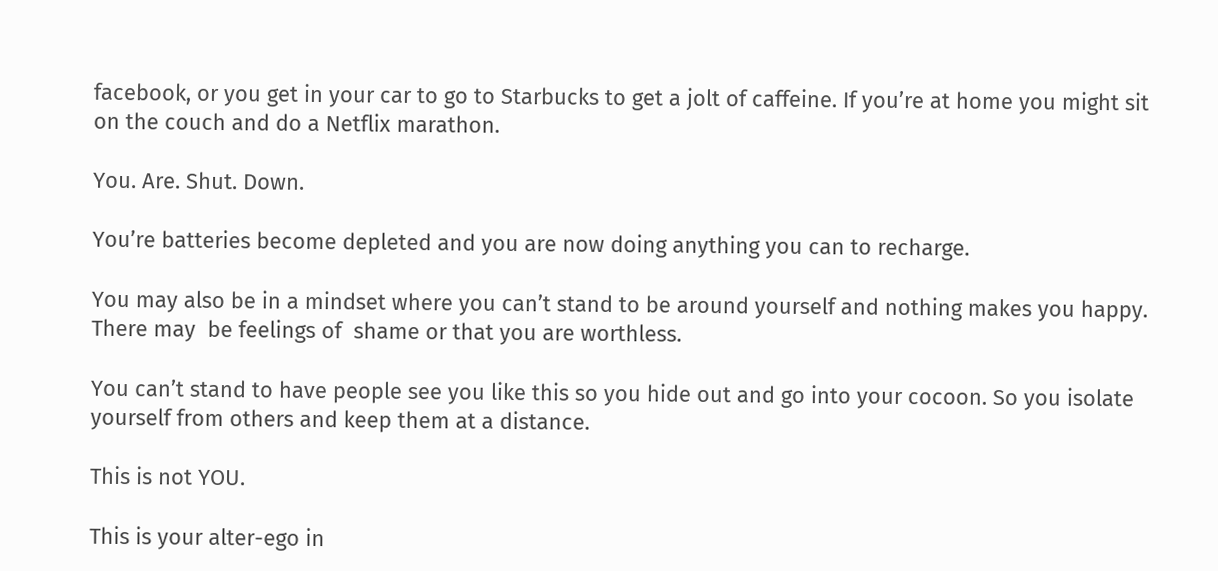facebook, or you get in your car to go to Starbucks to get a jolt of caffeine. If you’re at home you might sit on the couch and do a Netflix marathon.

You. Are. Shut. Down.

You’re batteries become depleted and you are now doing anything you can to recharge.

You may also be in a mindset where you can’t stand to be around yourself and nothing makes you happy. There may  be feelings of  shame or that you are worthless.

You can’t stand to have people see you like this so you hide out and go into your cocoon. So you isolate yourself from others and keep them at a distance.

This is not YOU.

This is your alter-ego in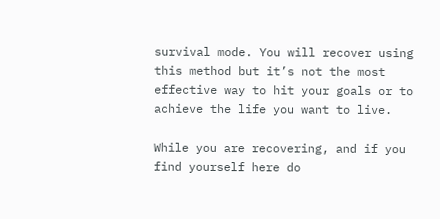survival mode. You will recover using this method but it’s not the most effective way to hit your goals or to achieve the life you want to live.

While you are recovering, and if you find yourself here do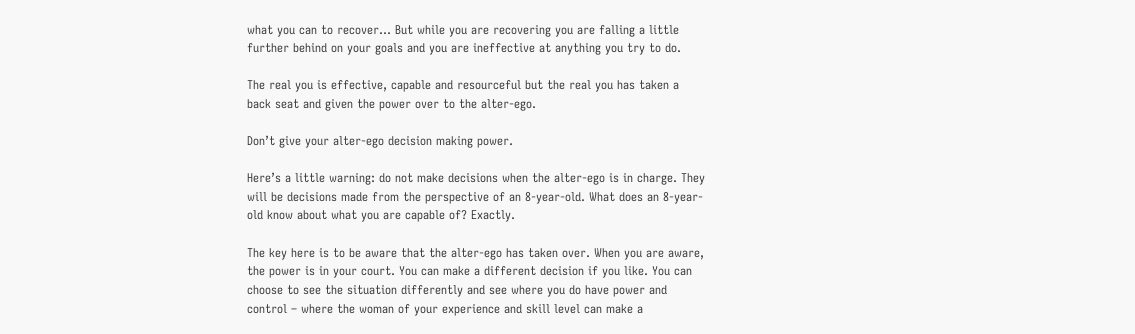what you can to recover… But while you are recovering you are falling a little further behind on your goals and you are ineffective at anything you try to do.

The real you is effective, capable and resourceful but the real you has taken a back seat and given the power over to the alter-ego.

Don’t give your alter-ego decision making power.

Here’s a little warning: do not make decisions when the alter-ego is in charge. They will be decisions made from the perspective of an 8-year-old. What does an 8-year-old know about what you are capable of? Exactly.

The key here is to be aware that the alter-ego has taken over. When you are aware, the power is in your court. You can make a different decision if you like. You can choose to see the situation differently and see where you do have power and control – where the woman of your experience and skill level can make a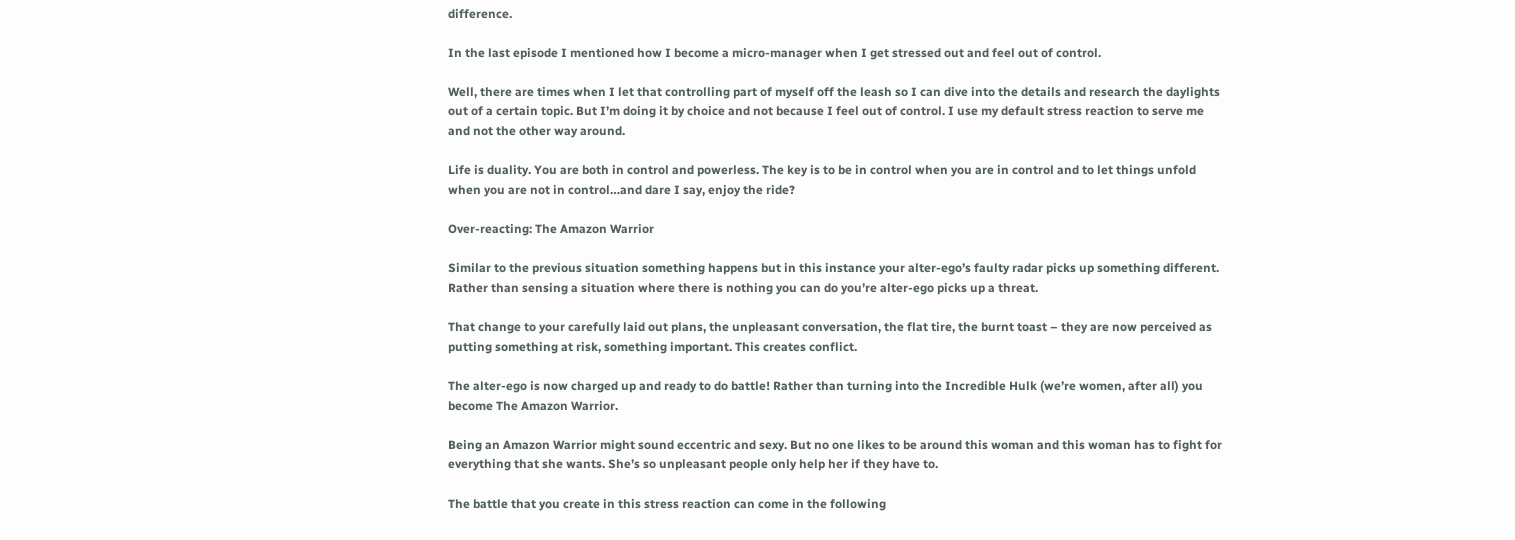difference.

In the last episode I mentioned how I become a micro-manager when I get stressed out and feel out of control.

Well, there are times when I let that controlling part of myself off the leash so I can dive into the details and research the daylights out of a certain topic. But I’m doing it by choice and not because I feel out of control. I use my default stress reaction to serve me and not the other way around.

Life is duality. You are both in control and powerless. The key is to be in control when you are in control and to let things unfold when you are not in control…and dare I say, enjoy the ride?

Over-reacting: The Amazon Warrior

Similar to the previous situation something happens but in this instance your alter-ego’s faulty radar picks up something different. Rather than sensing a situation where there is nothing you can do you’re alter-ego picks up a threat.

That change to your carefully laid out plans, the unpleasant conversation, the flat tire, the burnt toast – they are now perceived as putting something at risk, something important. This creates conflict.

The alter-ego is now charged up and ready to do battle! Rather than turning into the Incredible Hulk (we’re women, after all) you become The Amazon Warrior.

Being an Amazon Warrior might sound eccentric and sexy. But no one likes to be around this woman and this woman has to fight for everything that she wants. She’s so unpleasant people only help her if they have to.

The battle that you create in this stress reaction can come in the following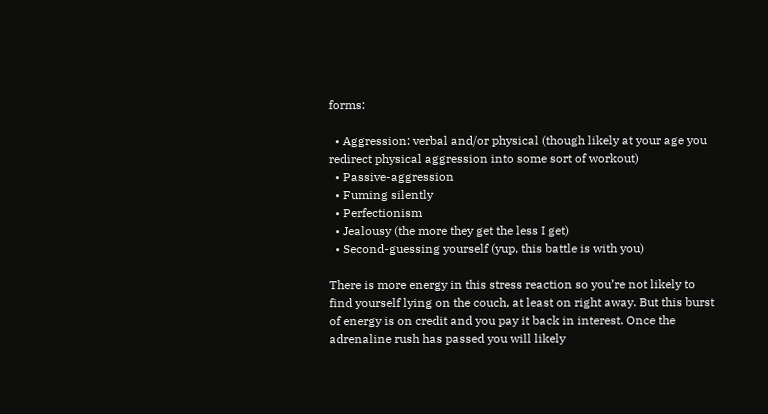forms:

  • Aggression: verbal and/or physical (though likely at your age you redirect physical aggression into some sort of workout)
  • Passive-aggression
  • Fuming silently
  • Perfectionism
  • Jealousy (the more they get the less I get)
  • Second-guessing yourself (yup, this battle is with you)

There is more energy in this stress reaction so you’re not likely to find yourself lying on the couch, at least on right away. But this burst of energy is on credit and you pay it back in interest. Once the adrenaline rush has passed you will likely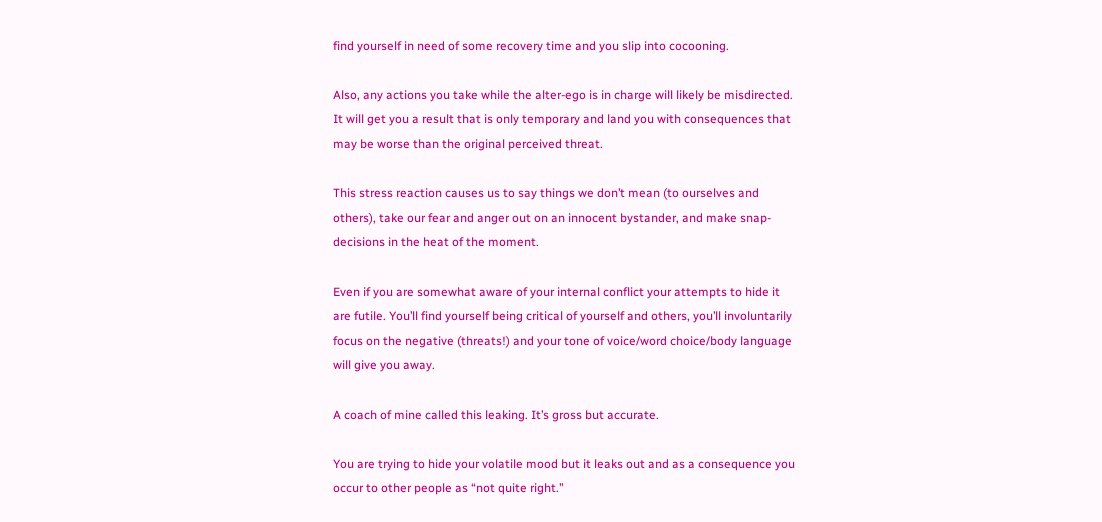find yourself in need of some recovery time and you slip into cocooning.

Also, any actions you take while the alter-ego is in charge will likely be misdirected. It will get you a result that is only temporary and land you with consequences that may be worse than the original perceived threat.

This stress reaction causes us to say things we don’t mean (to ourselves and others), take our fear and anger out on an innocent bystander, and make snap-decisions in the heat of the moment.

Even if you are somewhat aware of your internal conflict your attempts to hide it are futile. You’ll find yourself being critical of yourself and others, you’ll involuntarily focus on the negative (threats!) and your tone of voice/word choice/body language will give you away.

A coach of mine called this leaking. It’s gross but accurate.

You are trying to hide your volatile mood but it leaks out and as a consequence you occur to other people as “not quite right.”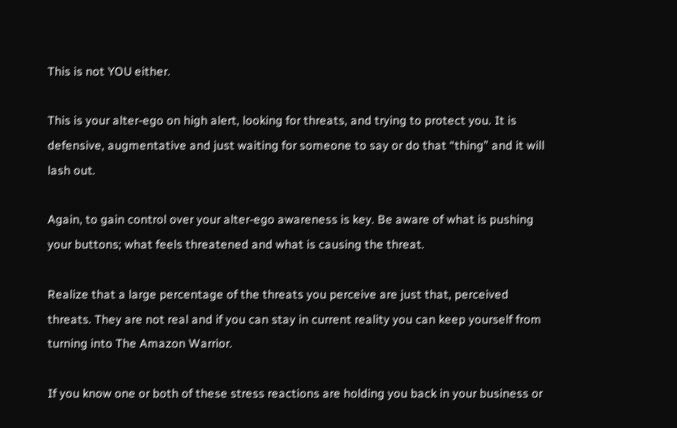This is not YOU either.

This is your alter-ego on high alert, looking for threats, and trying to protect you. It is defensive, augmentative and just waiting for someone to say or do that “thing” and it will lash out.

Again, to gain control over your alter-ego awareness is key. Be aware of what is pushing your buttons; what feels threatened and what is causing the threat.

Realize that a large percentage of the threats you perceive are just that, perceived threats. They are not real and if you can stay in current reality you can keep yourself from turning into The Amazon Warrior.

If you know one or both of these stress reactions are holding you back in your business or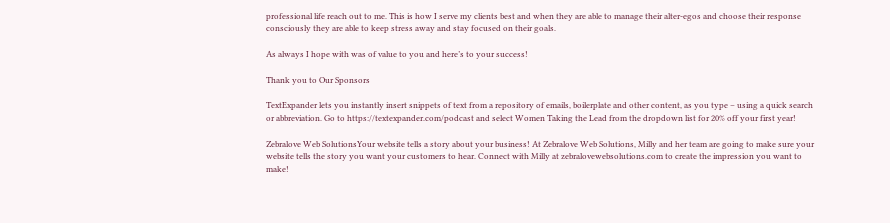professional life reach out to me. This is how I serve my clients best and when they are able to manage their alter-egos and choose their response consciously they are able to keep stress away and stay focused on their goals.

As always I hope with was of value to you and here’s to your success!

Thank you to Our Sponsors

TextExpander lets you instantly insert snippets of text from a repository of emails, boilerplate and other content, as you type – using a quick search or abbreviation. Go to https://textexpander.com/podcast and select Women Taking the Lead from the dropdown list for 20% off your first year!

Zebralove Web SolutionsYour website tells a story about your business! At Zebralove Web Solutions, Milly and her team are going to make sure your website tells the story you want your customers to hear. Connect with Milly at zebralovewebsolutions.com to create the impression you want to make!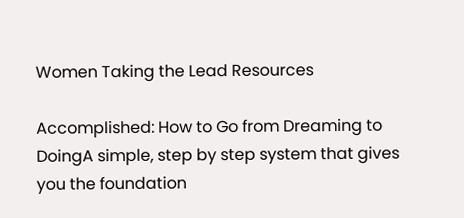Women Taking the Lead Resources

Accomplished: How to Go from Dreaming to DoingA simple, step by step system that gives you the foundation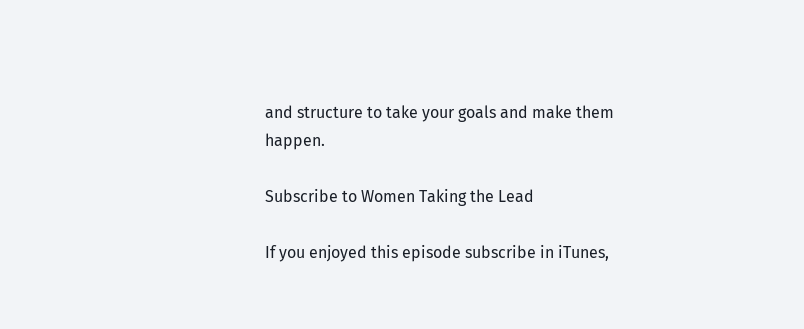and structure to take your goals and make them happen.

Subscribe to Women Taking the Lead

If you enjoyed this episode subscribe in iTunes,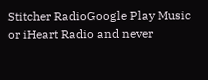Stitcher RadioGoogle Play Music or iHeart Radio and never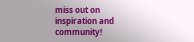miss out on inspiration and community!